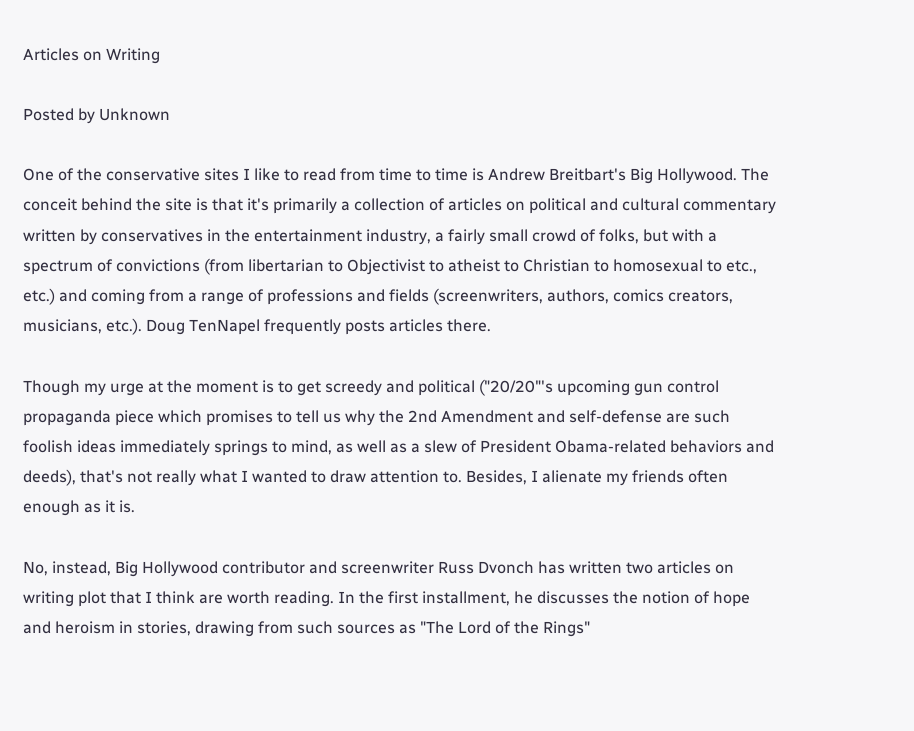Articles on Writing

Posted by Unknown

One of the conservative sites I like to read from time to time is Andrew Breitbart's Big Hollywood. The conceit behind the site is that it's primarily a collection of articles on political and cultural commentary written by conservatives in the entertainment industry, a fairly small crowd of folks, but with a spectrum of convictions (from libertarian to Objectivist to atheist to Christian to homosexual to etc., etc.) and coming from a range of professions and fields (screenwriters, authors, comics creators, musicians, etc.). Doug TenNapel frequently posts articles there.

Though my urge at the moment is to get screedy and political ("20/20"'s upcoming gun control propaganda piece which promises to tell us why the 2nd Amendment and self-defense are such foolish ideas immediately springs to mind, as well as a slew of President Obama-related behaviors and deeds), that's not really what I wanted to draw attention to. Besides, I alienate my friends often enough as it is.

No, instead, Big Hollywood contributor and screenwriter Russ Dvonch has written two articles on writing plot that I think are worth reading. In the first installment, he discusses the notion of hope and heroism in stories, drawing from such sources as "The Lord of the Rings"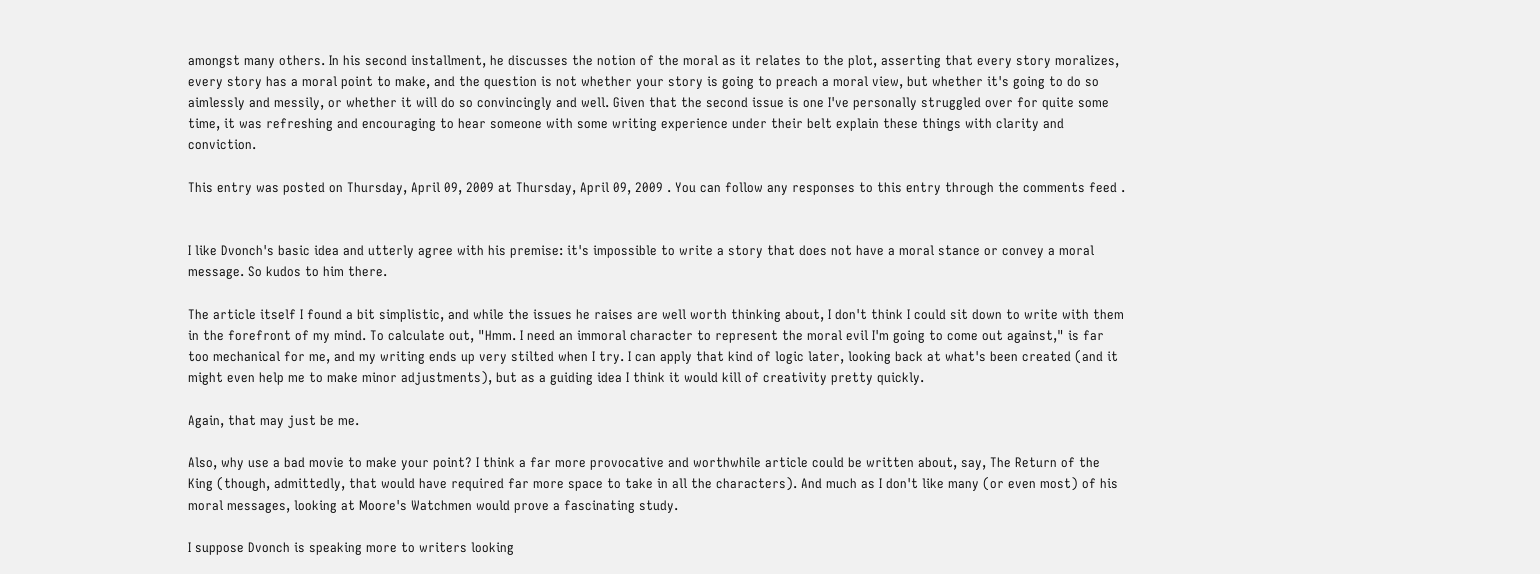amongst many others. In his second installment, he discusses the notion of the moral as it relates to the plot, asserting that every story moralizes, every story has a moral point to make, and the question is not whether your story is going to preach a moral view, but whether it's going to do so aimlessly and messily, or whether it will do so convincingly and well. Given that the second issue is one I've personally struggled over for quite some time, it was refreshing and encouraging to hear someone with some writing experience under their belt explain these things with clarity and conviction.

This entry was posted on Thursday, April 09, 2009 at Thursday, April 09, 2009 . You can follow any responses to this entry through the comments feed .


I like Dvonch's basic idea and utterly agree with his premise: it's impossible to write a story that does not have a moral stance or convey a moral message. So kudos to him there.

The article itself I found a bit simplistic, and while the issues he raises are well worth thinking about, I don't think I could sit down to write with them in the forefront of my mind. To calculate out, "Hmm. I need an immoral character to represent the moral evil I'm going to come out against," is far too mechanical for me, and my writing ends up very stilted when I try. I can apply that kind of logic later, looking back at what's been created (and it might even help me to make minor adjustments), but as a guiding idea I think it would kill of creativity pretty quickly.

Again, that may just be me.

Also, why use a bad movie to make your point? I think a far more provocative and worthwhile article could be written about, say, The Return of the King (though, admittedly, that would have required far more space to take in all the characters). And much as I don't like many (or even most) of his moral messages, looking at Moore's Watchmen would prove a fascinating study.

I suppose Dvonch is speaking more to writers looking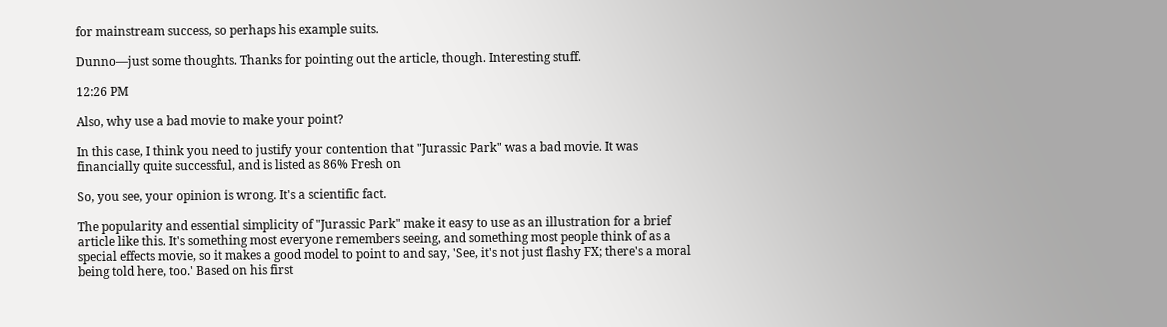for mainstream success, so perhaps his example suits.

Dunno—just some thoughts. Thanks for pointing out the article, though. Interesting stuff.

12:26 PM

Also, why use a bad movie to make your point?

In this case, I think you need to justify your contention that "Jurassic Park" was a bad movie. It was financially quite successful, and is listed as 86% Fresh on

So, you see, your opinion is wrong. It's a scientific fact.

The popularity and essential simplicity of "Jurassic Park" make it easy to use as an illustration for a brief article like this. It's something most everyone remembers seeing, and something most people think of as a special effects movie, so it makes a good model to point to and say, 'See, it's not just flashy FX; there's a moral being told here, too.' Based on his first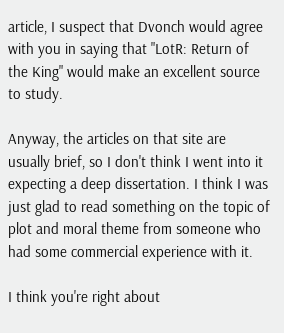article, I suspect that Dvonch would agree with you in saying that "LotR: Return of the King" would make an excellent source to study.

Anyway, the articles on that site are usually brief, so I don't think I went into it expecting a deep dissertation. I think I was just glad to read something on the topic of plot and moral theme from someone who had some commercial experience with it.

I think you're right about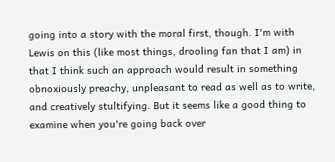going into a story with the moral first, though. I'm with Lewis on this (like most things, drooling fan that I am) in that I think such an approach would result in something obnoxiously preachy, unpleasant to read as well as to write, and creatively stultifying. But it seems like a good thing to examine when you're going back over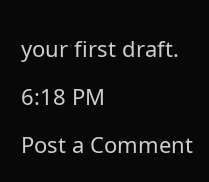your first draft.

6:18 PM

Post a Comment